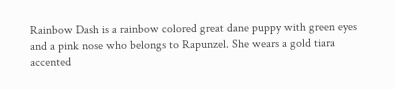Rainbow Dash is a rainbow colored great dane puppy with green eyes and a pink nose who belongs to Rapunzel. She wears a gold tiara accented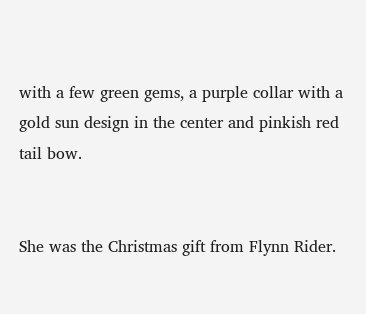with a few green gems, a purple collar with a gold sun design in the center and pinkish red tail bow.


She was the Christmas gift from Flynn Rider.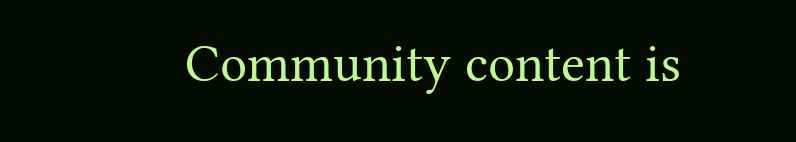Community content is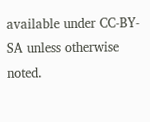available under CC-BY-SA unless otherwise noted.